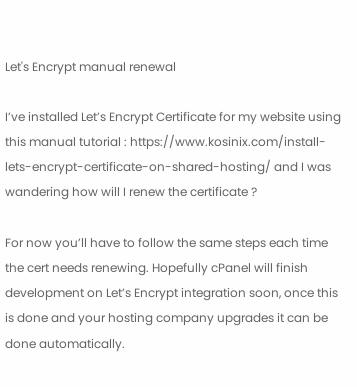Let's Encrypt manual renewal

I’ve installed Let’s Encrypt Certificate for my website using this manual tutorial : https://www.kosinix.com/install-lets-encrypt-certificate-on-shared-hosting/ and I was wandering how will I renew the certificate ?

For now you’ll have to follow the same steps each time the cert needs renewing. Hopefully cPanel will finish development on Let’s Encrypt integration soon, once this is done and your hosting company upgrades it can be done automatically.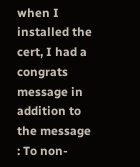when I installed the cert, I had a congrats message in addition to the message : To non-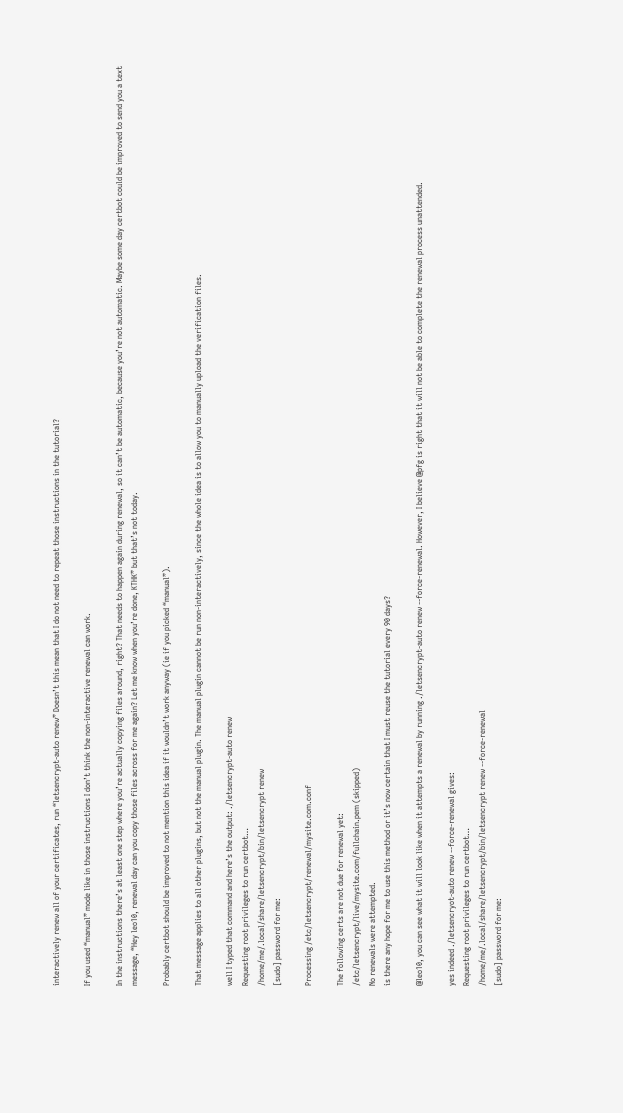interactively renew all of your certificates, run “letsencrypt-auto renew” Doesn’t this mean that I do not need to repeat those instructions in the tutorial?

If you used “manual” mode like in those instructions I don’t think the non-interactive renewal can work.

In the instructions there’s at least one step where you’re actually copying files around, right? That needs to happen again during renewal, so it can’t be automatic, because you’re not automatic. Maybe some day certbot could be improved to send you a text message, “Hey leo10, renewal day can you copy those files across for me again? Let me know when you’re done, KTHK” but that’s not today.

Probably certbot should be improved to not mention this idea if it wouldn’t work anyway (ie if you picked “manual”).

That message applies to all other plugins, but not the manual plugin. The manual plugin cannot be run non-interactively, since the whole idea is to allow you to manually upload the verification files.

well I typed that command and here’s the output: ./letsencrypt-auto renew
Requesting root privileges to run certbot…
/home/me/.local/share/letsencrypt/bin/letsencrypt renew
[sudo] password for me:

Processing /etc/letsencrypt/renewal/mysite.com.conf

The following certs are not due for renewal yet:
/etc/letsencrypt/live/mysite.com/fullchain.pem (skipped)
No renewals were attempted.
is there any hope for me to use this method or it’s now certain that I must reuse the tutorial every 90 days?

@leo10, you can see what it will look like when it attempts a renewal by running ./letsencrypt-auto renew --force-renewal. However, I believe @pfg is right that it will not be able to complete the renewal process unattended.

yes indeed ./letsencryot-auto renew --force-renewal gives:
Requesting root privileges to run certbot…
/home/me/.local/share/letsencrypt/bin/letsencrypt renew --force-renewal
[sudo] password for me: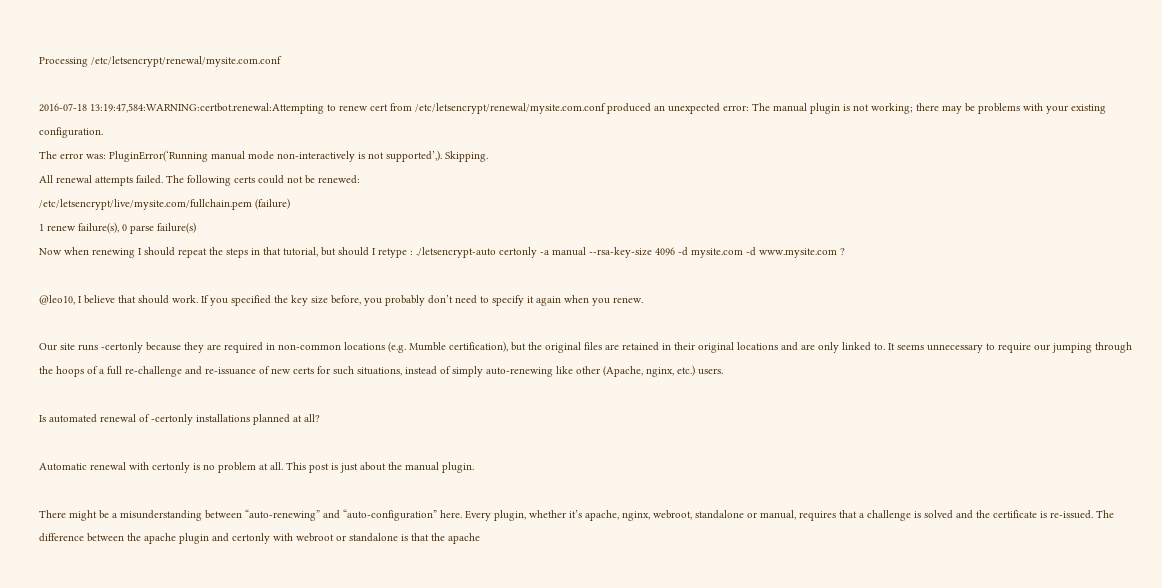Processing /etc/letsencrypt/renewal/mysite.com.conf

2016-07-18 13:19:47,584:WARNING:certbot.renewal:Attempting to renew cert from /etc/letsencrypt/renewal/mysite.com.conf produced an unexpected error: The manual plugin is not working; there may be problems with your existing configuration.
The error was: PluginError(‘Running manual mode non-interactively is not supported’,). Skipping.
All renewal attempts failed. The following certs could not be renewed:
/etc/letsencrypt/live/mysite.com/fullchain.pem (failure)
1 renew failure(s), 0 parse failure(s)
Now when renewing I should repeat the steps in that tutorial, but should I retype : ./letsencrypt-auto certonly -a manual --rsa-key-size 4096 -d mysite.com -d www.mysite.com ?

@leo10, I believe that should work. If you specified the key size before, you probably don’t need to specify it again when you renew.

Our site runs -certonly because they are required in non-common locations (e.g. Mumble certification), but the original files are retained in their original locations and are only linked to. It seems unnecessary to require our jumping through the hoops of a full re-challenge and re-issuance of new certs for such situations, instead of simply auto-renewing like other (Apache, nginx, etc.) users.

Is automated renewal of -certonly installations planned at all?

Automatic renewal with certonly is no problem at all. This post is just about the manual plugin.

There might be a misunderstanding between “auto-renewing” and “auto-configuration” here. Every plugin, whether it’s apache, nginx, webroot, standalone or manual, requires that a challenge is solved and the certificate is re-issued. The difference between the apache plugin and certonly with webroot or standalone is that the apache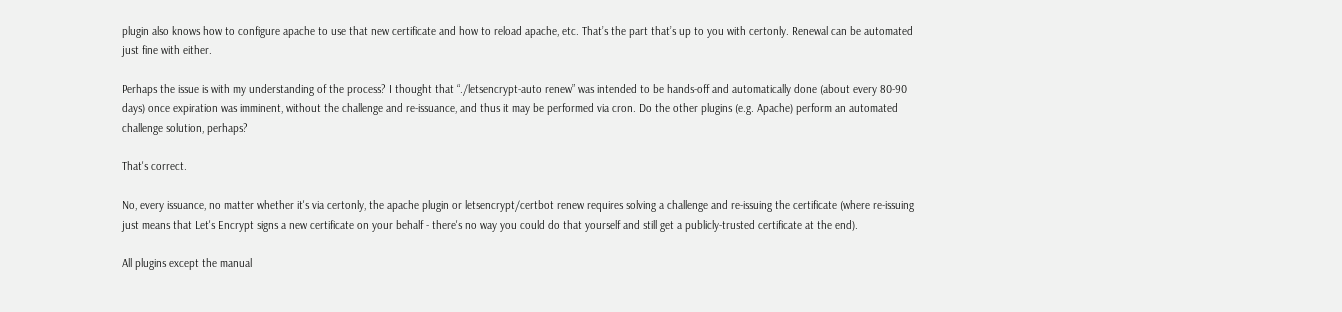plugin also knows how to configure apache to use that new certificate and how to reload apache, etc. That’s the part that’s up to you with certonly. Renewal can be automated just fine with either.

Perhaps the issue is with my understanding of the process? I thought that “./letsencrypt-auto renew” was intended to be hands-off and automatically done (about every 80-90 days) once expiration was imminent, without the challenge and re-issuance, and thus it may be performed via cron. Do the other plugins (e.g. Apache) perform an automated challenge solution, perhaps?

That's correct.

No, every issuance, no matter whether it's via certonly, the apache plugin or letsencrypt/certbot renew requires solving a challenge and re-issuing the certificate (where re-issuing just means that Let's Encrypt signs a new certificate on your behalf - there's no way you could do that yourself and still get a publicly-trusted certificate at the end).

All plugins except the manual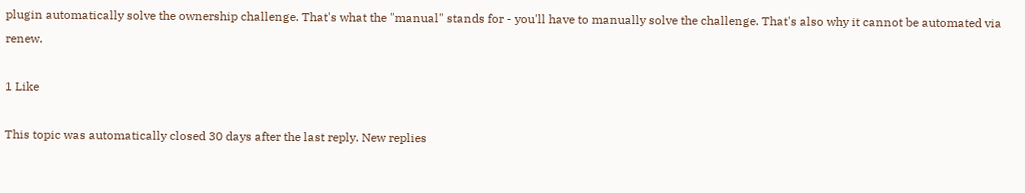plugin automatically solve the ownership challenge. That's what the "manual" stands for - you'll have to manually solve the challenge. That's also why it cannot be automated via renew.

1 Like

This topic was automatically closed 30 days after the last reply. New replies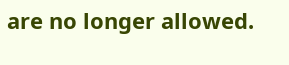are no longer allowed.